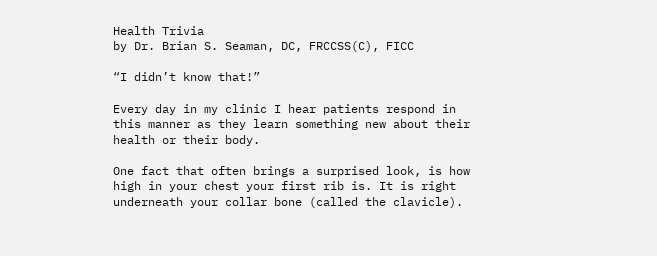Health Trivia
by Dr. Brian S. Seaman, DC, FRCCSS(C), FICC

“I didn’t know that!”

Every day in my clinic I hear patients respond in this manner as they learn something new about their health or their body.

One fact that often brings a surprised look, is how high in your chest your first rib is. It is right underneath your collar bone (called the clavicle).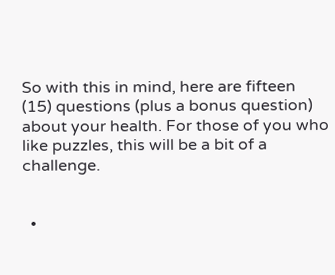So with this in mind, here are fifteen (15) questions (plus a bonus question) about your health. For those of you who like puzzles, this will be a bit of a challenge.


  •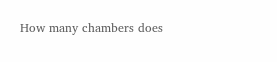How many chambers does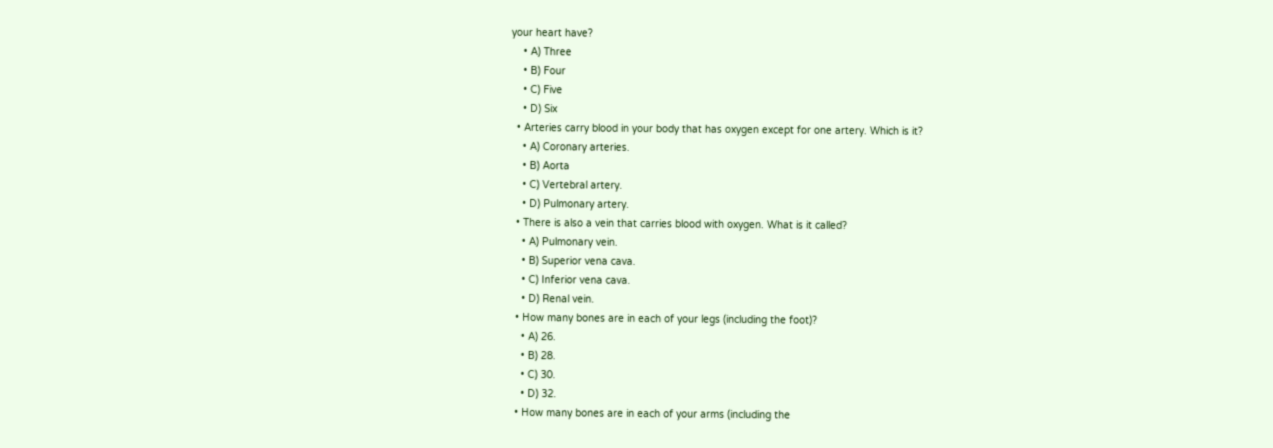your heart have?
    • A) Three
    • B) Four
    • C) Five
    • D) Six
  • Arteries carry blood in your body that has oxygen except for one artery. Which is it?
    • A) Coronary arteries.
    • B) Aorta
    • C) Vertebral artery.
    • D) Pulmonary artery.
  • There is also a vein that carries blood with oxygen. What is it called?
    • A) Pulmonary vein.
    • B) Superior vena cava.
    • C) Inferior vena cava.
    • D) Renal vein.
  • How many bones are in each of your legs (including the foot)?
    • A) 26.
    • B) 28.
    • C) 30.
    • D) 32.
  • How many bones are in each of your arms (including the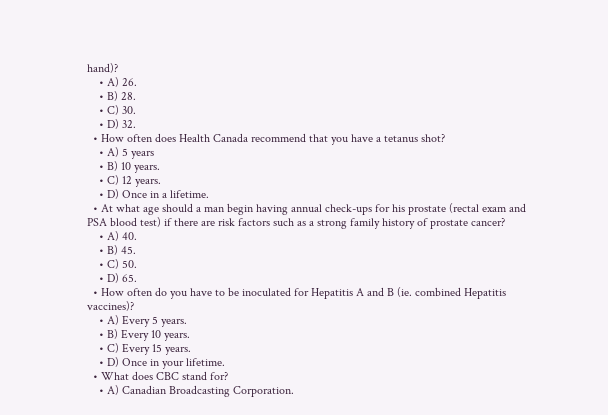hand)?
    • A) 26.
    • B) 28.
    • C) 30.
    • D) 32.
  • How often does Health Canada recommend that you have a tetanus shot?
    • A) 5 years
    • B) 10 years.
    • C) 12 years.
    • D) Once in a lifetime.
  • At what age should a man begin having annual check-ups for his prostate (rectal exam and PSA blood test) if there are risk factors such as a strong family history of prostate cancer?
    • A) 40.
    • B) 45.
    • C) 50.
    • D) 65.
  • How often do you have to be inoculated for Hepatitis A and B (ie. combined Hepatitis vaccines)?
    • A) Every 5 years.
    • B) Every 10 years.
    • C) Every 15 years.
    • D) Once in your lifetime.
  • What does CBC stand for?
    • A) Canadian Broadcasting Corporation.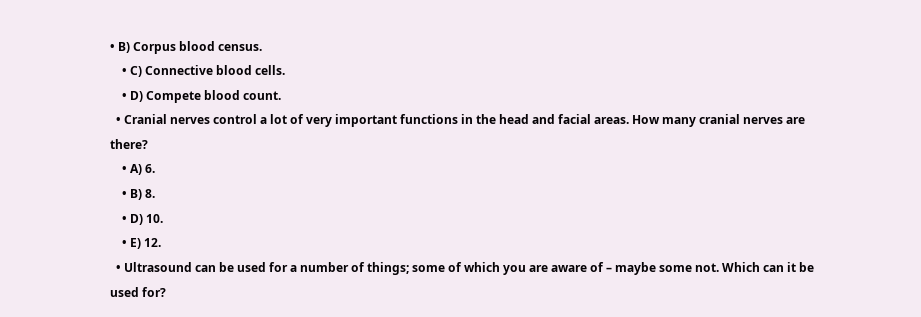• B) Corpus blood census.
    • C) Connective blood cells.
    • D) Compete blood count.
  • Cranial nerves control a lot of very important functions in the head and facial areas. How many cranial nerves are there?
    • A) 6.
    • B) 8.
    • D) 10.
    • E) 12.
  • Ultrasound can be used for a number of things; some of which you are aware of – maybe some not. Which can it be used for?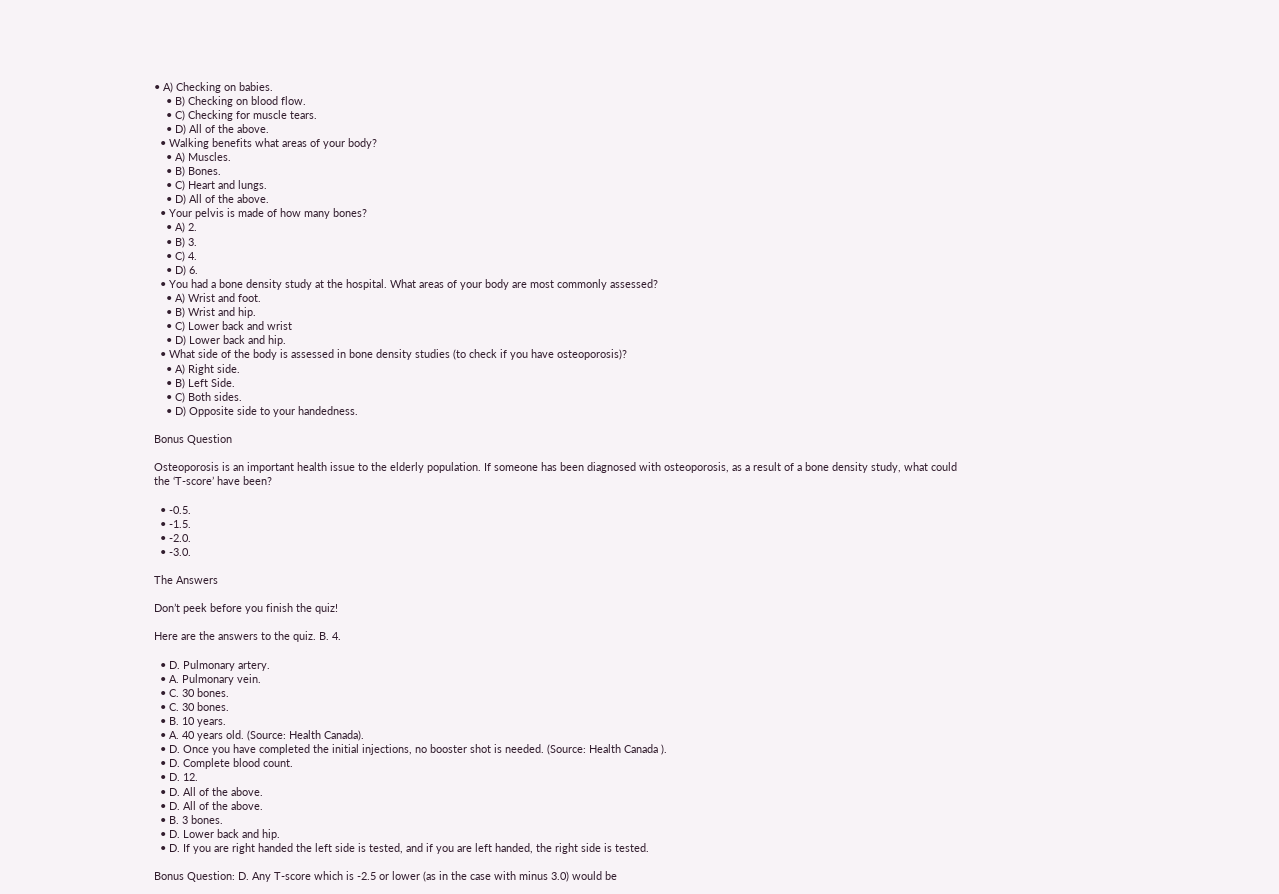• A) Checking on babies.
    • B) Checking on blood flow.
    • C) Checking for muscle tears.
    • D) All of the above.
  • Walking benefits what areas of your body?
    • A) Muscles.
    • B) Bones.
    • C) Heart and lungs.
    • D) All of the above.
  • Your pelvis is made of how many bones?
    • A) 2.
    • B) 3.
    • C) 4.
    • D) 6.
  • You had a bone density study at the hospital. What areas of your body are most commonly assessed?
    • A) Wrist and foot.
    • B) Wrist and hip.
    • C) Lower back and wrist
    • D) Lower back and hip.
  • What side of the body is assessed in bone density studies (to check if you have osteoporosis)?
    • A) Right side.
    • B) Left Side.
    • C) Both sides.
    • D) Opposite side to your handedness.

Bonus Question

Osteoporosis is an important health issue to the elderly population. If someone has been diagnosed with osteoporosis, as a result of a bone density study, what could the ‘T-score’ have been?

  • -0.5.
  • -1.5.
  • -2.0.
  • -3.0.

The Answers

Don’t peek before you finish the quiz!

Here are the answers to the quiz. B. 4.

  • D. Pulmonary artery.
  • A. Pulmonary vein.
  • C. 30 bones.
  • C. 30 bones.
  • B. 10 years.
  • A. 40 years old. (Source: Health Canada).
  • D. Once you have completed the initial injections, no booster shot is needed. (Source: Health Canada ).
  • D. Complete blood count.
  • D. 12.
  • D. All of the above.
  • D. All of the above.
  • B. 3 bones.
  • D. Lower back and hip.
  • D. If you are right handed the left side is tested, and if you are left handed, the right side is tested.

Bonus Question: D. Any T-score which is -2.5 or lower (as in the case with minus 3.0) would be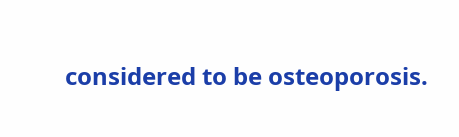considered to be osteoporosis.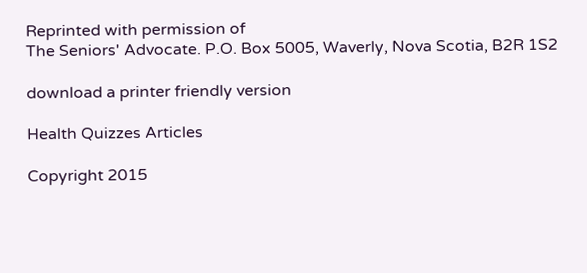Reprinted with permission of
The Seniors' Advocate. P.O. Box 5005, Waverly, Nova Scotia, B2R 1S2

download a printer friendly version

Health Quizzes Articles

Copyright 2015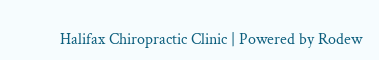Halifax Chiropractic Clinic | Powered by Rodew